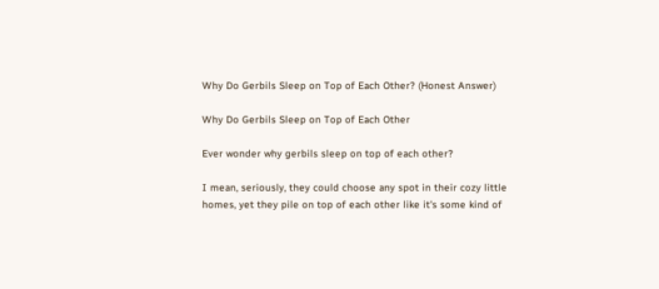Why Do Gerbils Sleep on Top of Each Other? (Honest Answer)

Why Do Gerbils Sleep on Top of Each Other

Ever wonder why gerbils sleep on top of each other?

I mean, seriously, they could choose any spot in their cozy little homes, yet they pile on top of each other like it's some kind of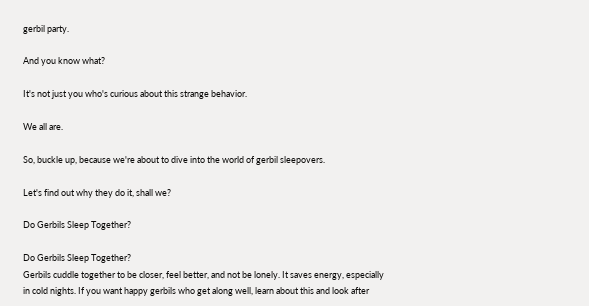gerbil party.

And you know what?

It's not just you who's curious about this strange behavior.

We all are.

So, buckle up, because we're about to dive into the world of gerbil sleepovers.

Let's find out why they do it, shall we?

Do Gerbils Sleep Together?

Do Gerbils Sleep Together?
Gerbils cuddle together to be closer, feel better, and not be lonely. It saves energy, especially in cold nights. If you want happy gerbils who get along well, learn about this and look after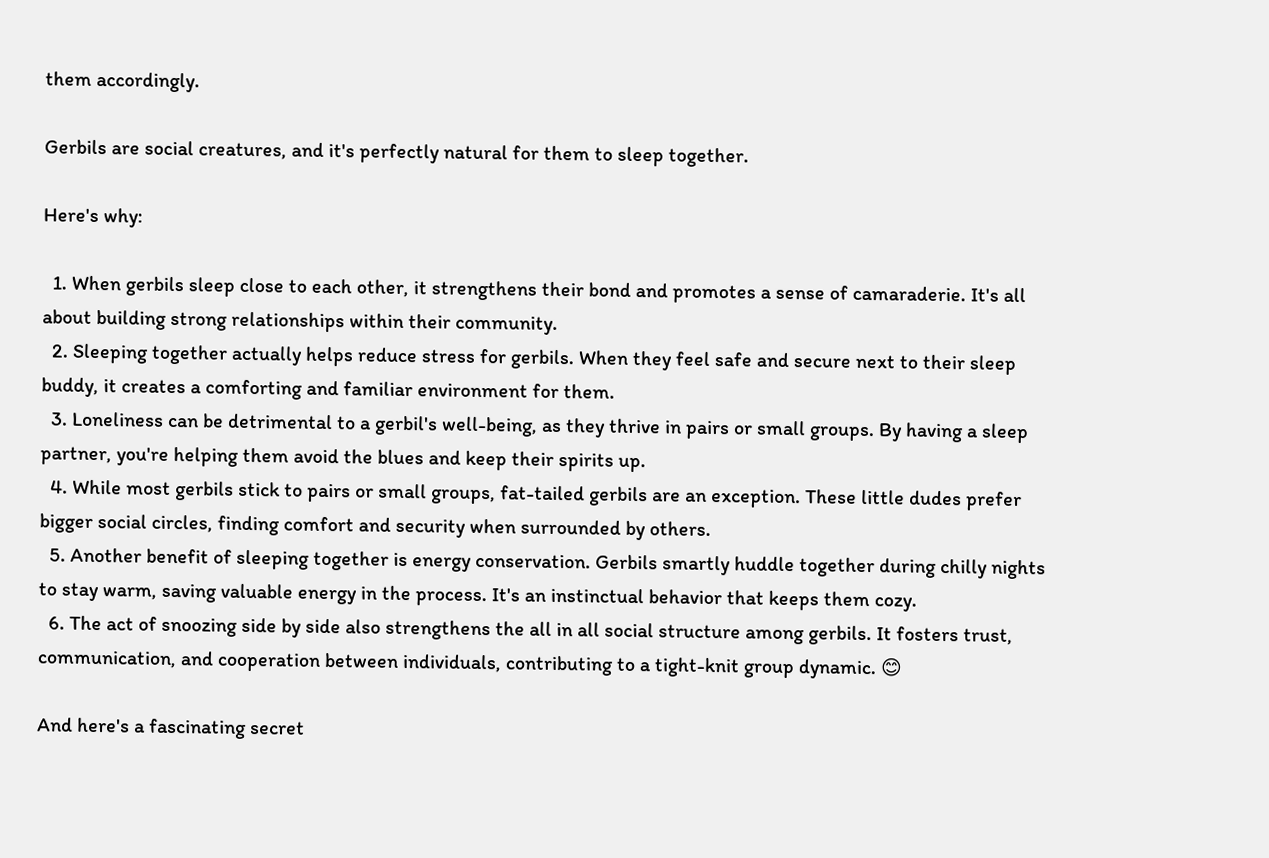them accordingly.

Gerbils are social creatures, and it's perfectly natural for them to sleep together.

Here's why:

  1. When gerbils sleep close to each other, it strengthens their bond and promotes a sense of camaraderie. It's all about building strong relationships within their community.
  2. Sleeping together actually helps reduce stress for gerbils. When they feel safe and secure next to their sleep buddy, it creates a comforting and familiar environment for them.
  3. Loneliness can be detrimental to a gerbil's well-being, as they thrive in pairs or small groups. By having a sleep partner, you're helping them avoid the blues and keep their spirits up.
  4. While most gerbils stick to pairs or small groups, fat-tailed gerbils are an exception. These little dudes prefer bigger social circles, finding comfort and security when surrounded by others.
  5. Another benefit of sleeping together is energy conservation. Gerbils smartly huddle together during chilly nights to stay warm, saving valuable energy in the process. It's an instinctual behavior that keeps them cozy.
  6. The act of snoozing side by side also strengthens the all in all social structure among gerbils. It fosters trust, communication, and cooperation between individuals, contributing to a tight-knit group dynamic. 😊

And here's a fascinating secret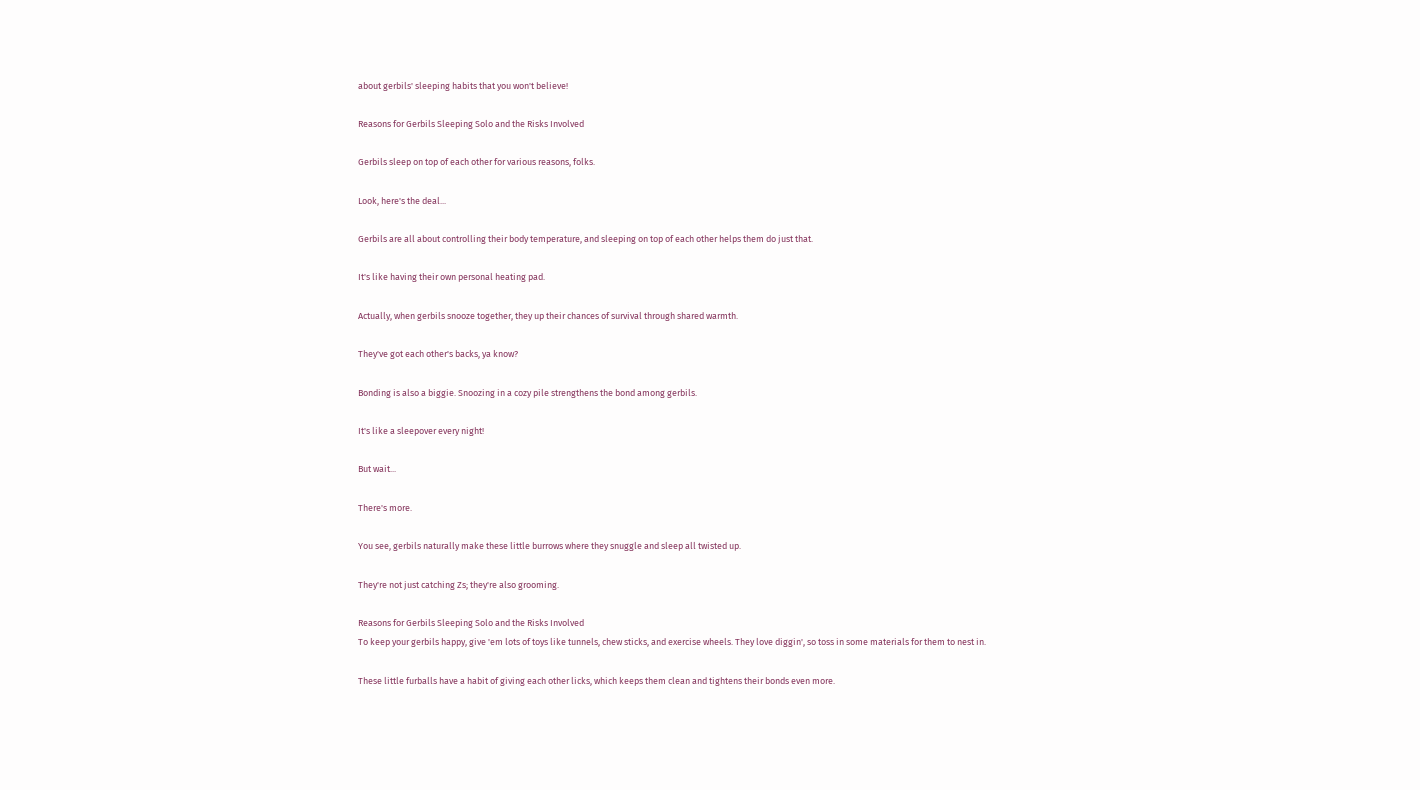about gerbils' sleeping habits that you won't believe!

Reasons for Gerbils Sleeping Solo and the Risks Involved

Gerbils sleep on top of each other for various reasons, folks.

Look, here's the deal...

Gerbils are all about controlling their body temperature, and sleeping on top of each other helps them do just that.

It's like having their own personal heating pad.

Actually, when gerbils snooze together, they up their chances of survival through shared warmth.

They've got each other's backs, ya know?

Bonding is also a biggie. Snoozing in a cozy pile strengthens the bond among gerbils.

It's like a sleepover every night!

But wait...

There's more.

You see, gerbils naturally make these little burrows where they snuggle and sleep all twisted up.

They're not just catching Zs; they're also grooming.

Reasons for Gerbils Sleeping Solo and the Risks Involved
To keep your gerbils happy, give 'em lots of toys like tunnels, chew sticks, and exercise wheels. They love diggin', so toss in some materials for them to nest in.

These little furballs have a habit of giving each other licks, which keeps them clean and tightens their bonds even more.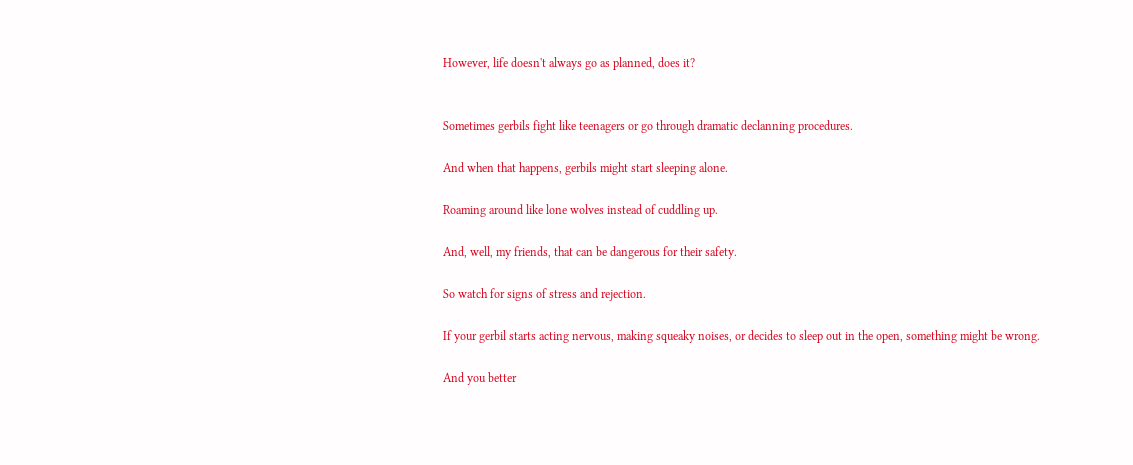However, life doesn't always go as planned, does it?


Sometimes gerbils fight like teenagers or go through dramatic declanning procedures.

And when that happens, gerbils might start sleeping alone.

Roaming around like lone wolves instead of cuddling up.

And, well, my friends, that can be dangerous for their safety.

So watch for signs of stress and rejection.

If your gerbil starts acting nervous, making squeaky noises, or decides to sleep out in the open, something might be wrong.

And you better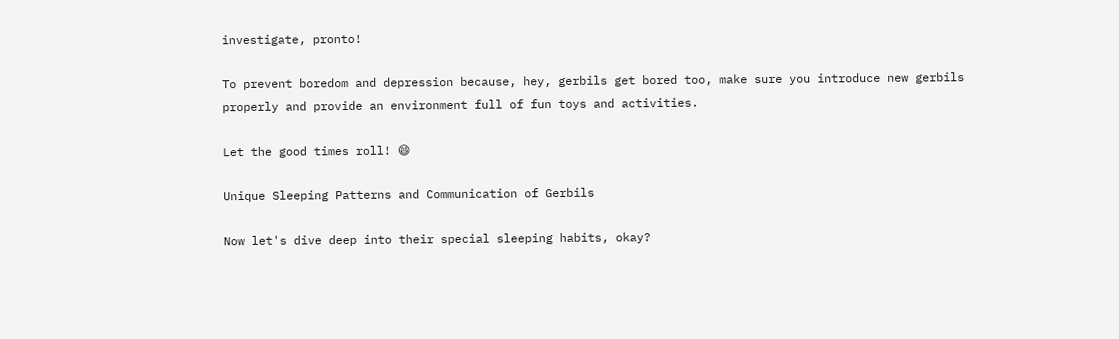investigate, pronto!

To prevent boredom and depression because, hey, gerbils get bored too, make sure you introduce new gerbils properly and provide an environment full of fun toys and activities.

Let the good times roll! 😄

Unique Sleeping Patterns and Communication of Gerbils

Now let's dive deep into their special sleeping habits, okay?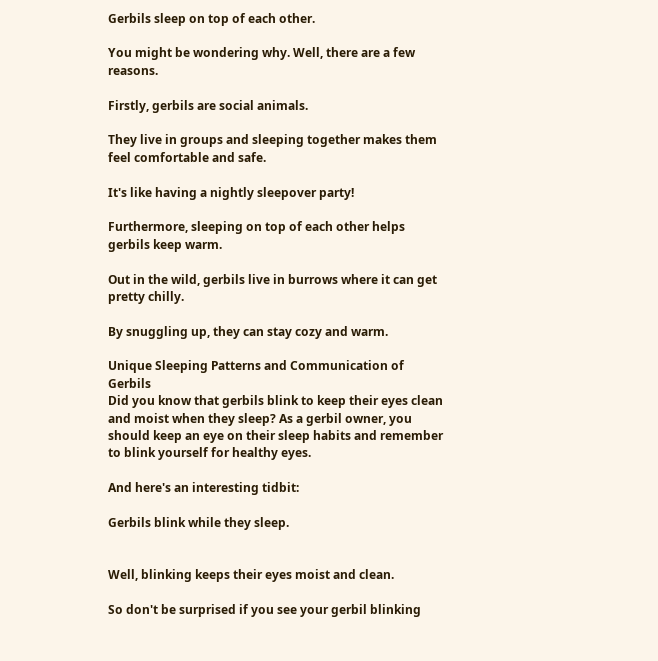Gerbils sleep on top of each other.

You might be wondering why. Well, there are a few reasons.

Firstly, gerbils are social animals.

They live in groups and sleeping together makes them feel comfortable and safe.

It's like having a nightly sleepover party!

Furthermore, sleeping on top of each other helps gerbils keep warm.

Out in the wild, gerbils live in burrows where it can get pretty chilly.

By snuggling up, they can stay cozy and warm.

Unique Sleeping Patterns and Communication of Gerbils
Did you know that gerbils blink to keep their eyes clean and moist when they sleep? As a gerbil owner, you should keep an eye on their sleep habits and remember to blink yourself for healthy eyes.

And here's an interesting tidbit:

Gerbils blink while they sleep.


Well, blinking keeps their eyes moist and clean.

So don't be surprised if you see your gerbil blinking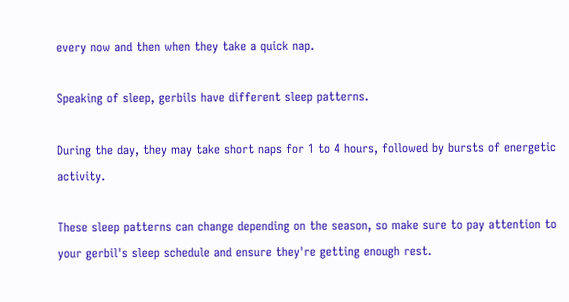every now and then when they take a quick nap.

Speaking of sleep, gerbils have different sleep patterns.

During the day, they may take short naps for 1 to 4 hours, followed by bursts of energetic activity.

These sleep patterns can change depending on the season, so make sure to pay attention to your gerbil's sleep schedule and ensure they're getting enough rest.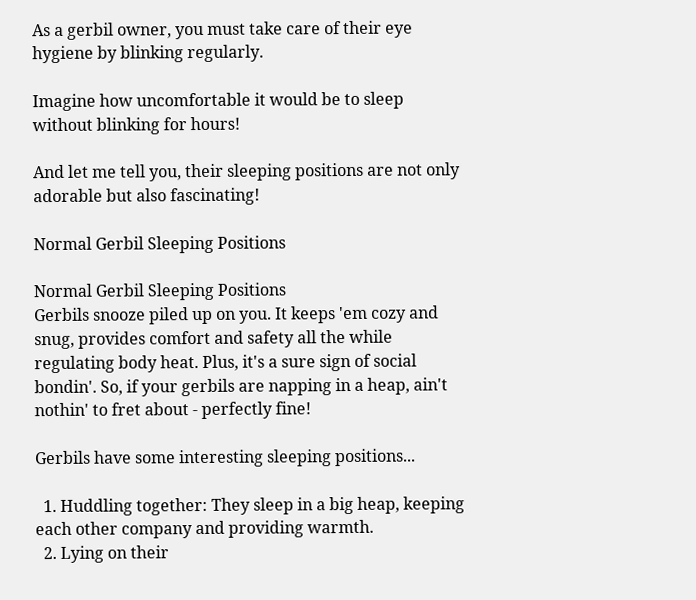As a gerbil owner, you must take care of their eye hygiene by blinking regularly.

Imagine how uncomfortable it would be to sleep without blinking for hours!

And let me tell you, their sleeping positions are not only adorable but also fascinating!

Normal Gerbil Sleeping Positions

Normal Gerbil Sleeping Positions
Gerbils snooze piled up on you. It keeps 'em cozy and snug, provides comfort and safety all the while regulating body heat. Plus, it's a sure sign of social bondin'. So, if your gerbils are napping in a heap, ain't nothin' to fret about - perfectly fine!

Gerbils have some interesting sleeping positions...

  1. Huddling together: They sleep in a big heap, keeping each other company and providing warmth.
  2. Lying on their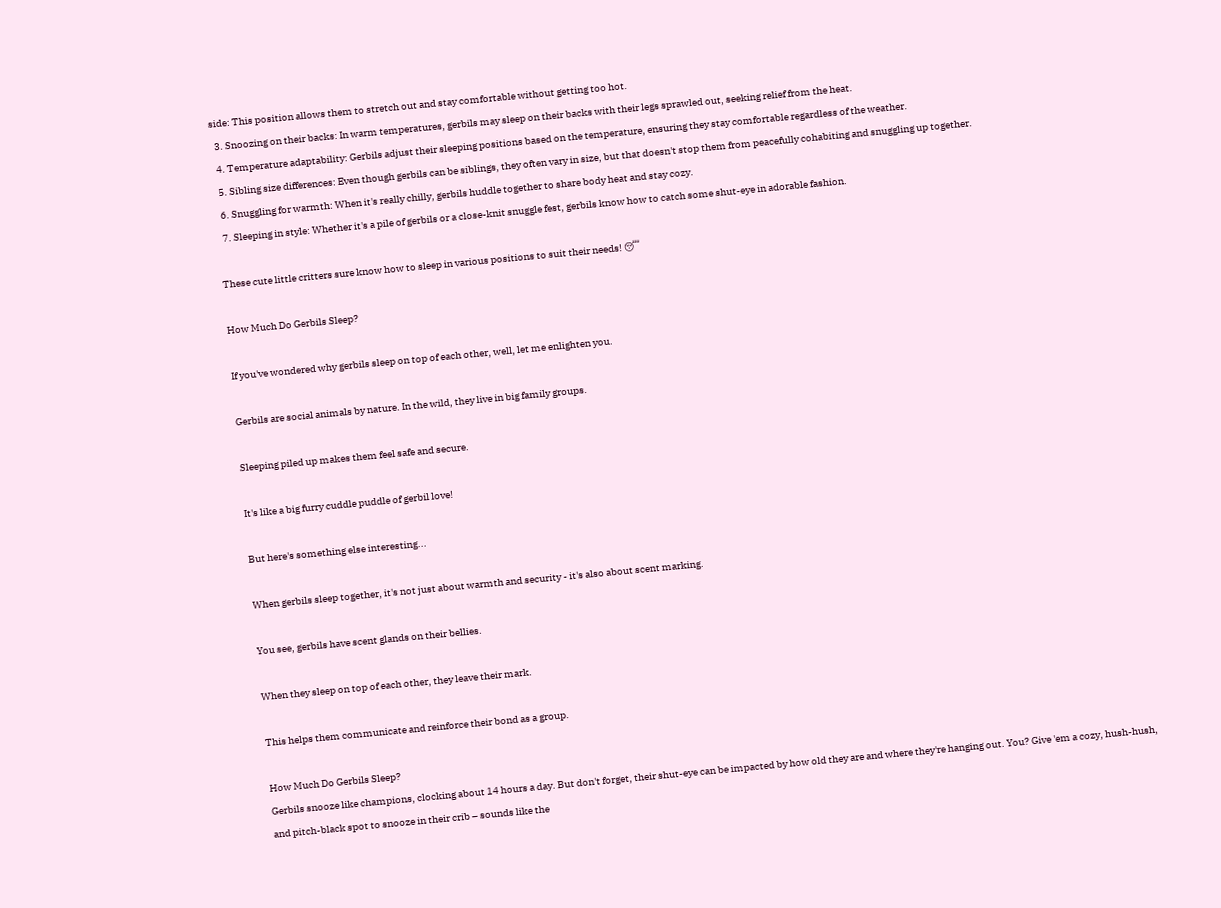side: This position allows them to stretch out and stay comfortable without getting too hot.
  3. Snoozing on their backs: In warm temperatures, gerbils may sleep on their backs with their legs sprawled out, seeking relief from the heat.
  4. Temperature adaptability: Gerbils adjust their sleeping positions based on the temperature, ensuring they stay comfortable regardless of the weather.
  5. Sibling size differences: Even though gerbils can be siblings, they often vary in size, but that doesn't stop them from peacefully cohabiting and snuggling up together.
  6. Snuggling for warmth: When it's really chilly, gerbils huddle together to share body heat and stay cozy.
  7. Sleeping in style: Whether it's a pile of gerbils or a close-knit snuggle fest, gerbils know how to catch some shut-eye in adorable fashion.

These cute little critters sure know how to sleep in various positions to suit their needs! 😴

How Much Do Gerbils Sleep?

If you've wondered why gerbils sleep on top of each other, well, let me enlighten you.

Gerbils are social animals by nature. In the wild, they live in big family groups.

Sleeping piled up makes them feel safe and secure.

It's like a big furry cuddle puddle of gerbil love!

But here's something else interesting...

When gerbils sleep together, it's not just about warmth and security - it's also about scent marking.

You see, gerbils have scent glands on their bellies.

When they sleep on top of each other, they leave their mark.

This helps them communicate and reinforce their bond as a group.

How Much Do Gerbils Sleep?
Gerbils snooze like champions, clocking about 14 hours a day. But don't forget, their shut-eye can be impacted by how old they are and where they're hanging out. You? Give 'em a cozy, hush-hush, and pitch-black spot to snooze in their crib – sounds like the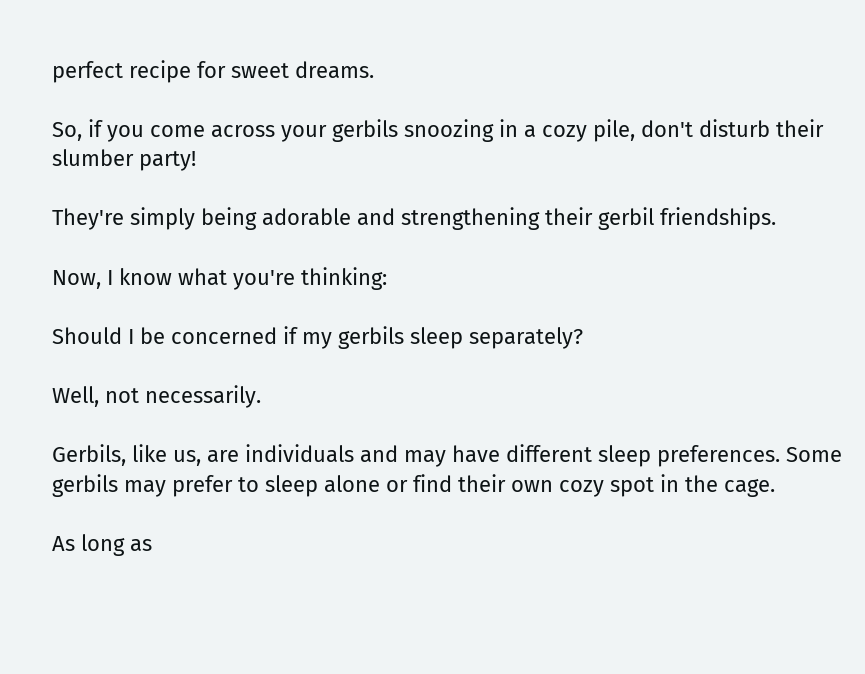perfect recipe for sweet dreams.

So, if you come across your gerbils snoozing in a cozy pile, don't disturb their slumber party!

They're simply being adorable and strengthening their gerbil friendships.

Now, I know what you're thinking:

Should I be concerned if my gerbils sleep separately?

Well, not necessarily.

Gerbils, like us, are individuals and may have different sleep preferences. Some gerbils may prefer to sleep alone or find their own cozy spot in the cage.

As long as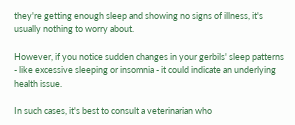they're getting enough sleep and showing no signs of illness, it's usually nothing to worry about.

However, if you notice sudden changes in your gerbils' sleep patterns - like excessive sleeping or insomnia - it could indicate an underlying health issue.

In such cases, it's best to consult a veterinarian who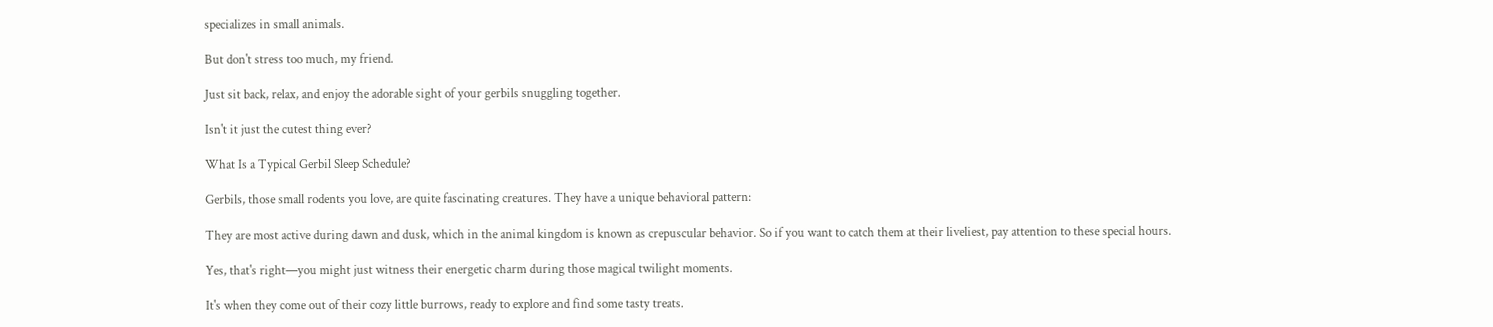specializes in small animals.

But don't stress too much, my friend.

Just sit back, relax, and enjoy the adorable sight of your gerbils snuggling together.

Isn't it just the cutest thing ever?

What Is a Typical Gerbil Sleep Schedule?

Gerbils, those small rodents you love, are quite fascinating creatures. They have a unique behavioral pattern:

They are most active during dawn and dusk, which in the animal kingdom is known as crepuscular behavior. So if you want to catch them at their liveliest, pay attention to these special hours.

Yes, that's right—you might just witness their energetic charm during those magical twilight moments.

It's when they come out of their cozy little burrows, ready to explore and find some tasty treats.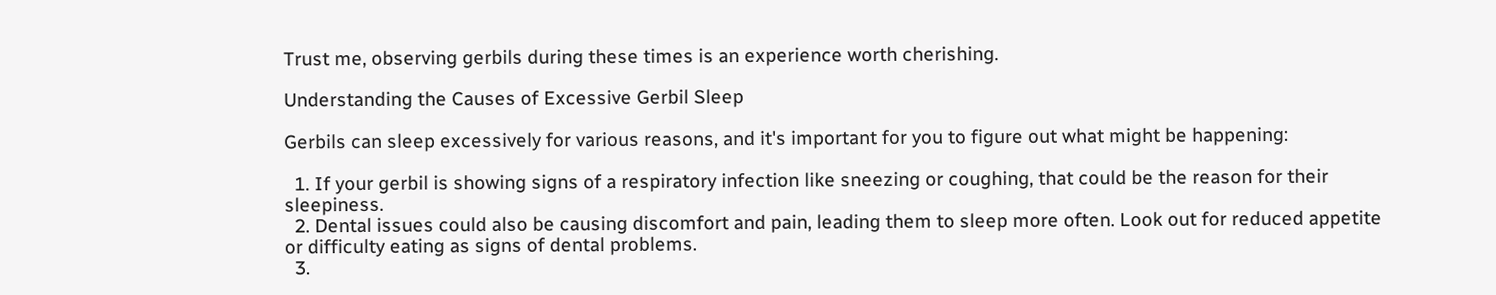Trust me, observing gerbils during these times is an experience worth cherishing.

Understanding the Causes of Excessive Gerbil Sleep

Gerbils can sleep excessively for various reasons, and it's important for you to figure out what might be happening:

  1. If your gerbil is showing signs of a respiratory infection like sneezing or coughing, that could be the reason for their sleepiness.
  2. Dental issues could also be causing discomfort and pain, leading them to sleep more often. Look out for reduced appetite or difficulty eating as signs of dental problems.
  3.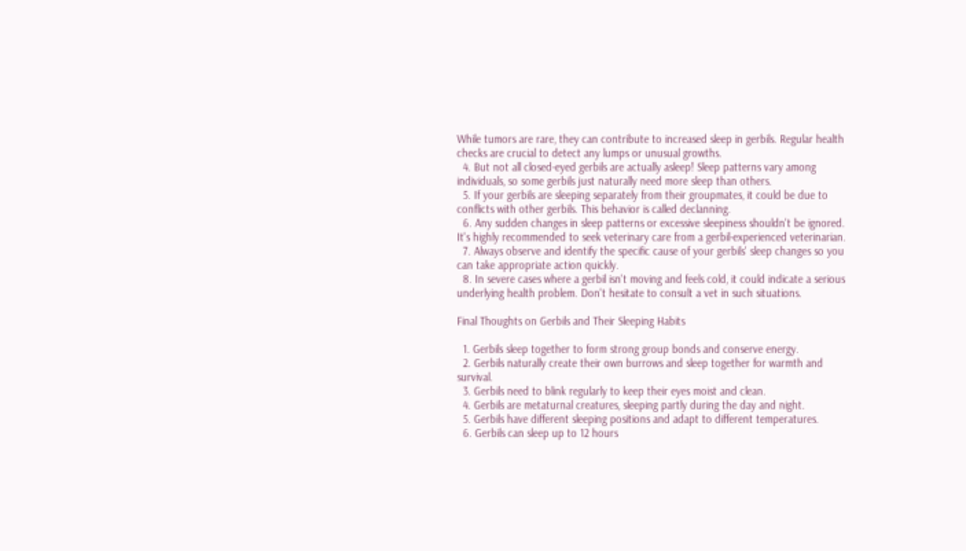While tumors are rare, they can contribute to increased sleep in gerbils. Regular health checks are crucial to detect any lumps or unusual growths.
  4. But not all closed-eyed gerbils are actually asleep! Sleep patterns vary among individuals, so some gerbils just naturally need more sleep than others.
  5. If your gerbils are sleeping separately from their groupmates, it could be due to conflicts with other gerbils. This behavior is called declanning.
  6. Any sudden changes in sleep patterns or excessive sleepiness shouldn't be ignored. It's highly recommended to seek veterinary care from a gerbil-experienced veterinarian.
  7. Always observe and identify the specific cause of your gerbils' sleep changes so you can take appropriate action quickly.
  8. In severe cases where a gerbil isn't moving and feels cold, it could indicate a serious underlying health problem. Don't hesitate to consult a vet in such situations.

Final Thoughts on Gerbils and Their Sleeping Habits

  1. Gerbils sleep together to form strong group bonds and conserve energy.
  2. Gerbils naturally create their own burrows and sleep together for warmth and survival.
  3. Gerbils need to blink regularly to keep their eyes moist and clean.
  4. Gerbils are metaturnal creatures, sleeping partly during the day and night.
  5. Gerbils have different sleeping positions and adapt to different temperatures.
  6. Gerbils can sleep up to 12 hours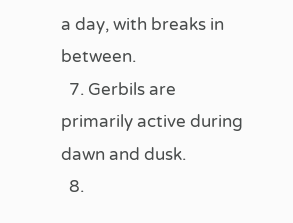a day, with breaks in between.
  7. Gerbils are primarily active during dawn and dusk.
  8.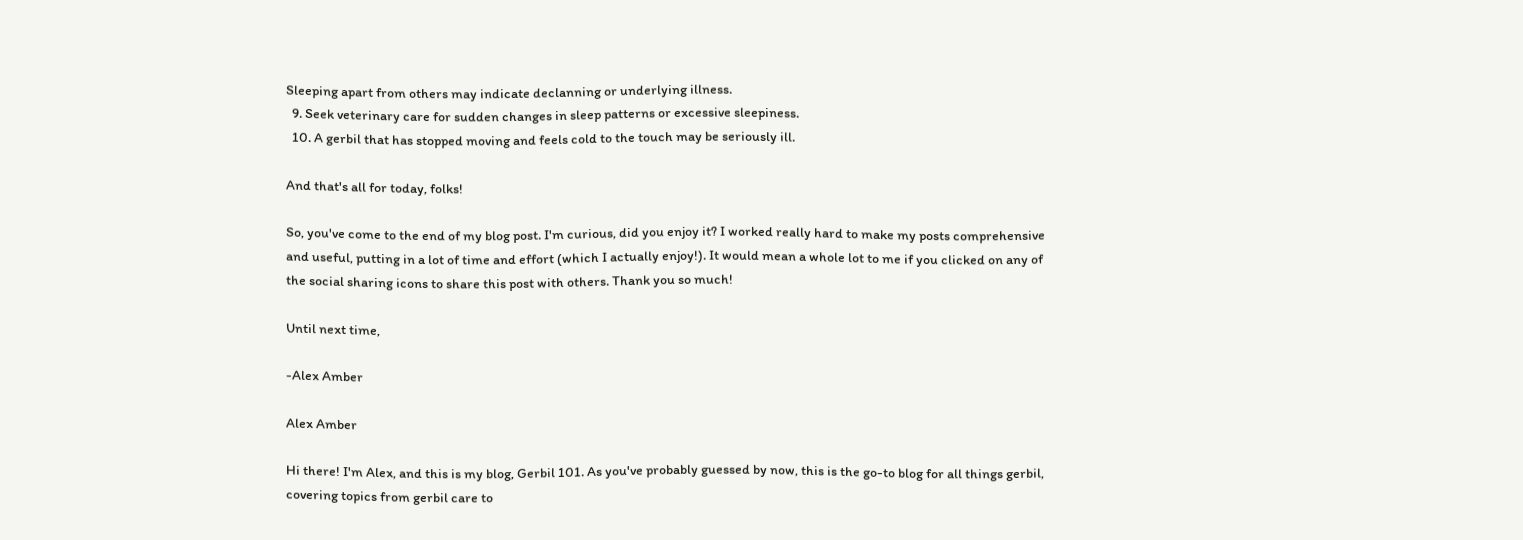Sleeping apart from others may indicate declanning or underlying illness.
  9. Seek veterinary care for sudden changes in sleep patterns or excessive sleepiness.
  10. A gerbil that has stopped moving and feels cold to the touch may be seriously ill.

And that's all for today, folks!

So, you've come to the end of my blog post. I'm curious, did you enjoy it? I worked really hard to make my posts comprehensive and useful, putting in a lot of time and effort (which I actually enjoy!). It would mean a whole lot to me if you clicked on any of the social sharing icons to share this post with others. Thank you so much!

Until next time,

-Alex Amber

Alex Amber

Hi there! I'm Alex, and this is my blog, Gerbil 101. As you've probably guessed by now, this is the go-to blog for all things gerbil, covering topics from gerbil care to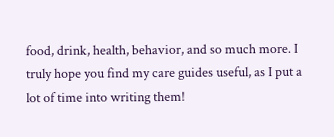food, drink, health, behavior, and so much more. I truly hope you find my care guides useful, as I put a lot of time into writing them!